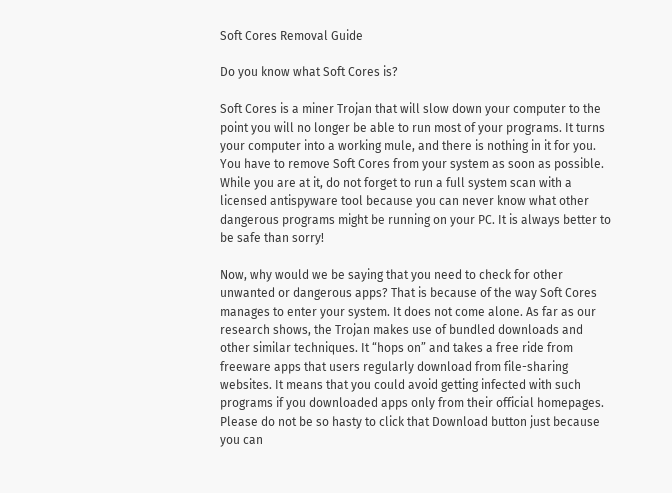Soft Cores Removal Guide

Do you know what Soft Cores is?

Soft Cores is a miner Trojan that will slow down your computer to the point you will no longer be able to run most of your programs. It turns your computer into a working mule, and there is nothing in it for you. You have to remove Soft Cores from your system as soon as possible. While you are at it, do not forget to run a full system scan with a licensed antispyware tool because you can never know what other dangerous programs might be running on your PC. It is always better to be safe than sorry!

Now, why would we be saying that you need to check for other unwanted or dangerous apps? That is because of the way Soft Cores manages to enter your system. It does not come alone. As far as our research shows, the Trojan makes use of bundled downloads and other similar techniques. It “hops on” and takes a free ride from freeware apps that users regularly download from file-sharing websites. It means that you could avoid getting infected with such programs if you downloaded apps only from their official homepages. Please do not be so hasty to click that Download button just because you can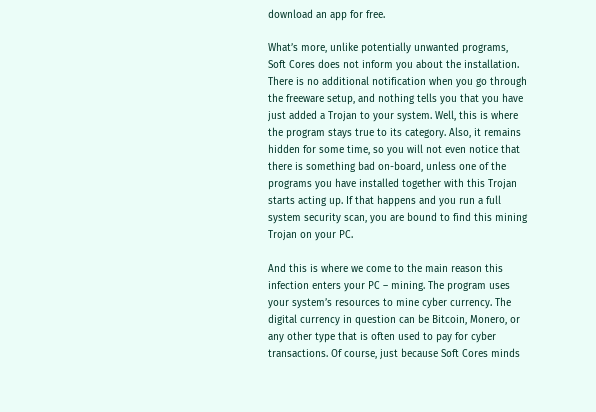download an app for free.

What’s more, unlike potentially unwanted programs, Soft Cores does not inform you about the installation. There is no additional notification when you go through the freeware setup, and nothing tells you that you have just added a Trojan to your system. Well, this is where the program stays true to its category. Also, it remains hidden for some time, so you will not even notice that there is something bad on-board, unless one of the programs you have installed together with this Trojan starts acting up. If that happens and you run a full system security scan, you are bound to find this mining Trojan on your PC.

And this is where we come to the main reason this infection enters your PC – mining. The program uses your system’s resources to mine cyber currency. The digital currency in question can be Bitcoin, Monero, or any other type that is often used to pay for cyber transactions. Of course, just because Soft Cores minds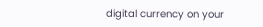digital currency on your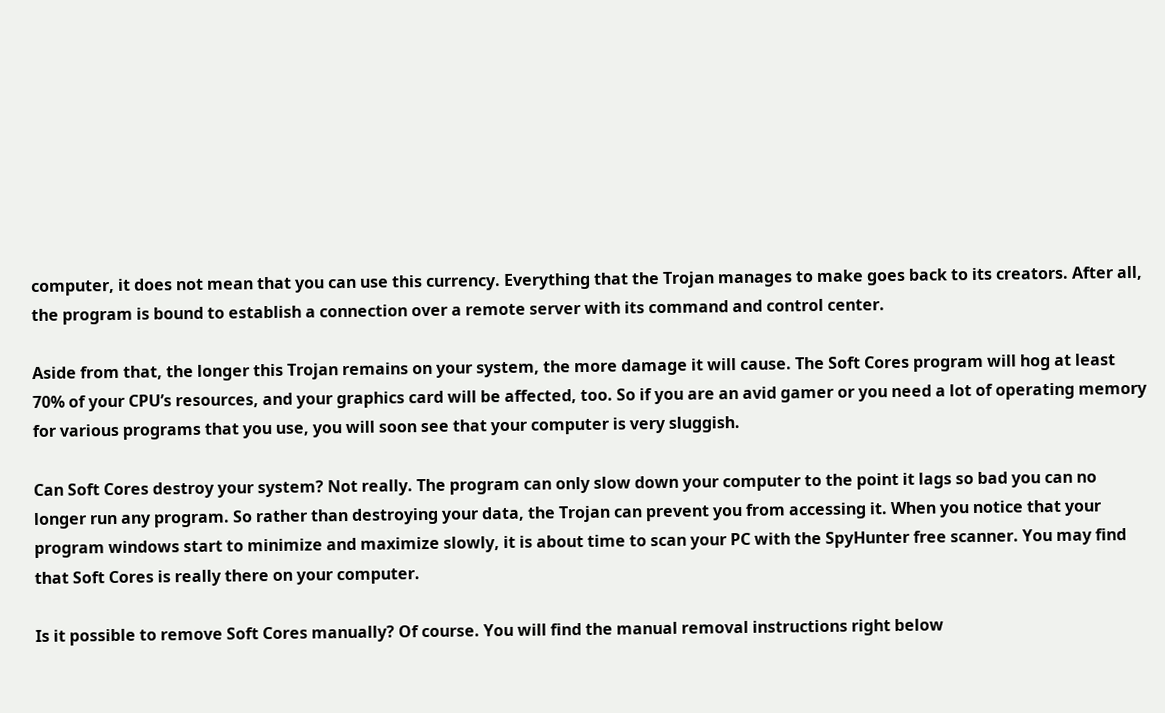computer, it does not mean that you can use this currency. Everything that the Trojan manages to make goes back to its creators. After all, the program is bound to establish a connection over a remote server with its command and control center.

Aside from that, the longer this Trojan remains on your system, the more damage it will cause. The Soft Cores program will hog at least 70% of your CPU’s resources, and your graphics card will be affected, too. So if you are an avid gamer or you need a lot of operating memory for various programs that you use, you will soon see that your computer is very sluggish.

Can Soft Cores destroy your system? Not really. The program can only slow down your computer to the point it lags so bad you can no longer run any program. So rather than destroying your data, the Trojan can prevent you from accessing it. When you notice that your program windows start to minimize and maximize slowly, it is about time to scan your PC with the SpyHunter free scanner. You may find that Soft Cores is really there on your computer.

Is it possible to remove Soft Cores manually? Of course. You will find the manual removal instructions right below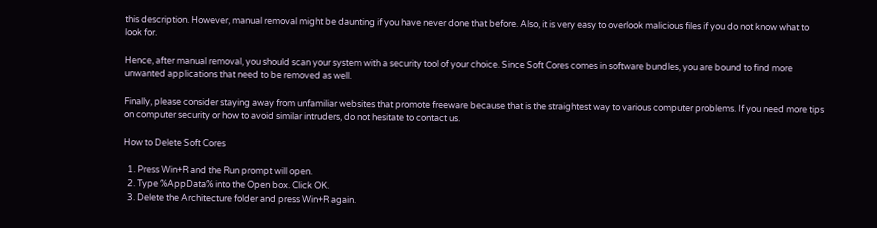this description. However, manual removal might be daunting if you have never done that before. Also, it is very easy to overlook malicious files if you do not know what to look for.

Hence, after manual removal, you should scan your system with a security tool of your choice. Since Soft Cores comes in software bundles, you are bound to find more unwanted applications that need to be removed as well.

Finally, please consider staying away from unfamiliar websites that promote freeware because that is the straightest way to various computer problems. If you need more tips on computer security or how to avoid similar intruders, do not hesitate to contact us.

How to Delete Soft Cores

  1. Press Win+R and the Run prompt will open.
  2. Type %AppData% into the Open box. Click OK.
  3. Delete the Architecture folder and press Win+R again.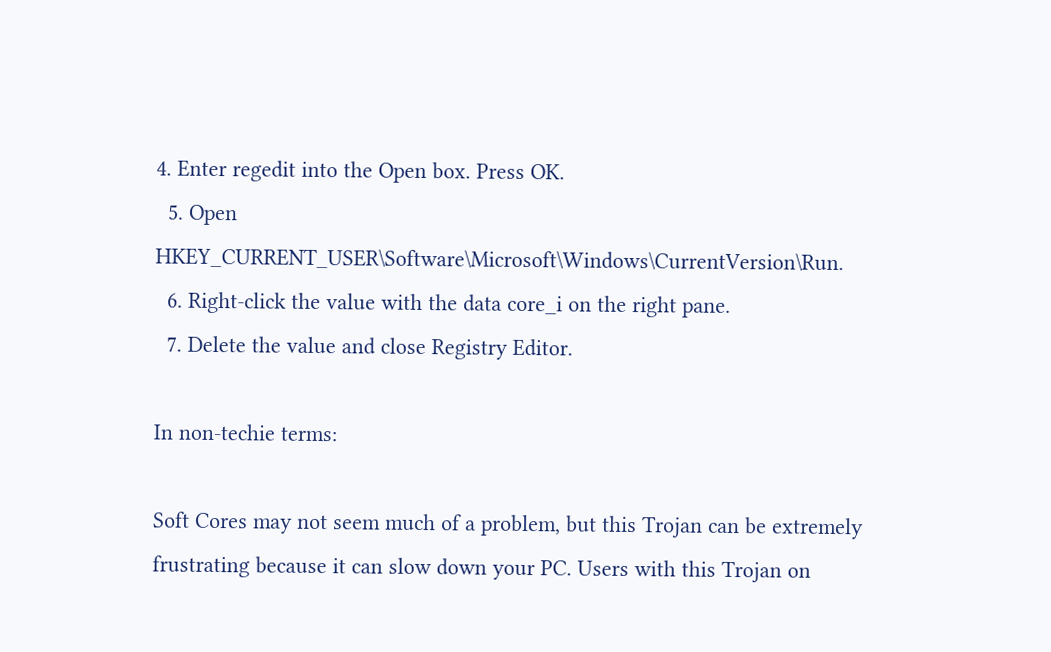4. Enter regedit into the Open box. Press OK.
  5. Open HKEY_CURRENT_USER\Software\Microsoft\Windows\CurrentVersion\Run.
  6. Right-click the value with the data core_i on the right pane.
  7. Delete the value and close Registry Editor.

In non-techie terms:

Soft Cores may not seem much of a problem, but this Trojan can be extremely frustrating because it can slow down your PC. Users with this Trojan on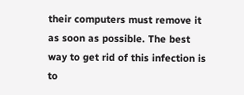their computers must remove it as soon as possible. The best way to get rid of this infection is to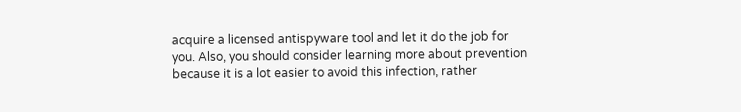acquire a licensed antispyware tool and let it do the job for you. Also, you should consider learning more about prevention because it is a lot easier to avoid this infection, rather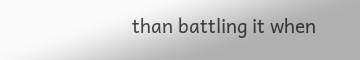than battling it when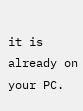it is already on your PC.